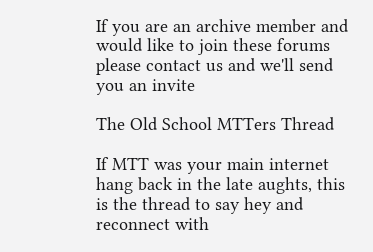If you are an archive member and would like to join these forums please contact us and we'll send you an invite

The Old School MTTers Thread

If MTT was your main internet hang back in the late aughts, this is the thread to say hey and reconnect with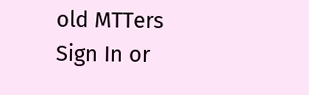old MTTers
Sign In or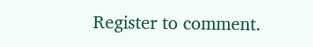Register to comment.